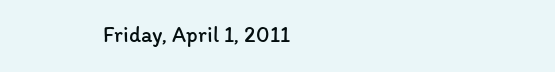Friday, April 1, 2011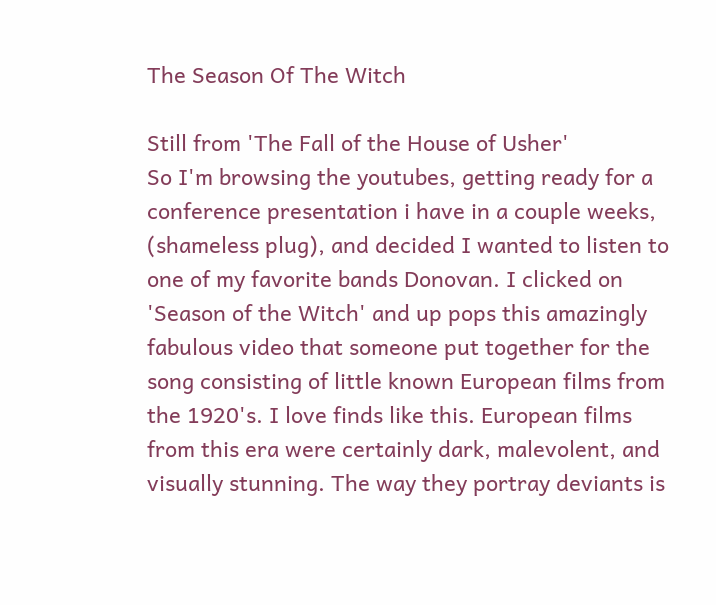The Season Of The Witch

Still from 'The Fall of the House of Usher'
So I'm browsing the youtubes, getting ready for a conference presentation i have in a couple weeks, (shameless plug), and decided I wanted to listen to one of my favorite bands Donovan. I clicked on 'Season of the Witch' and up pops this amazingly fabulous video that someone put together for the song consisting of little known European films from the 1920's. I love finds like this. European films from this era were certainly dark, malevolent, and visually stunning. The way they portray deviants is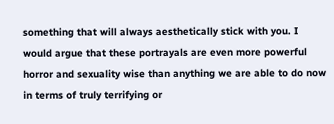something that will always aesthetically stick with you. I would argue that these portrayals are even more powerful horror and sexuality wise than anything we are able to do now in terms of truly terrifying or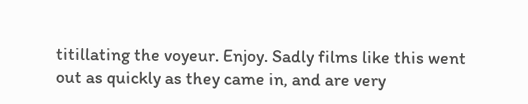titillating the voyeur. Enjoy. Sadly films like this went out as quickly as they came in, and are very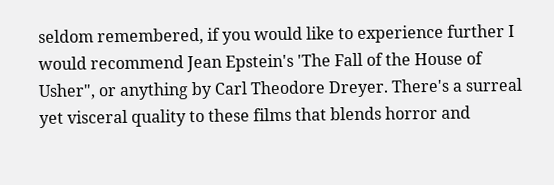seldom remembered, if you would like to experience further I would recommend Jean Epstein's 'The Fall of the House of Usher", or anything by Carl Theodore Dreyer. There's a surreal yet visceral quality to these films that blends horror and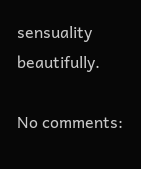sensuality beautifully.

No comments: